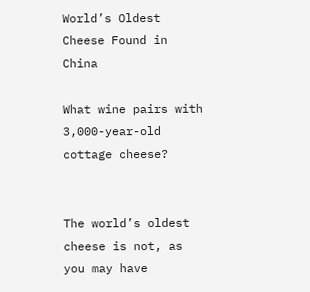World’s Oldest Cheese Found in China

What wine pairs with 3,000-year-old cottage cheese?


The world’s oldest cheese is not, as you may have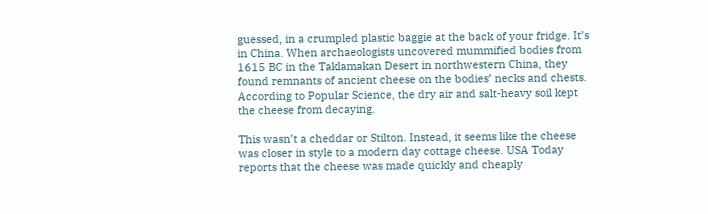guessed, in a crumpled plastic baggie at the back of your fridge. It’s in China. When archaeologists uncovered mummified bodies from 1615 BC in the Taklamakan Desert in northwestern China, they found remnants of ancient cheese on the bodies’ necks and chests. According to Popular Science, the dry air and salt-heavy soil kept the cheese from decaying.

This wasn’t a cheddar or Stilton. Instead, it seems like the cheese was closer in style to a modern day cottage cheese. USA Today reports that the cheese was made quickly and cheaply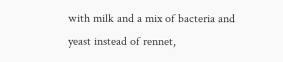with milk and a mix of bacteria and yeast instead of rennet,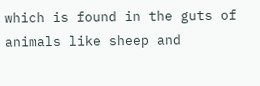which is found in the guts of animals like sheep and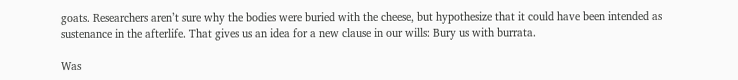goats. Researchers aren’t sure why the bodies were buried with the cheese, but hypothesize that it could have been intended as sustenance in the afterlife. That gives us an idea for a new clause in our wills: Bury us with burrata.

Was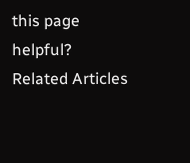this page helpful?
Related Articles